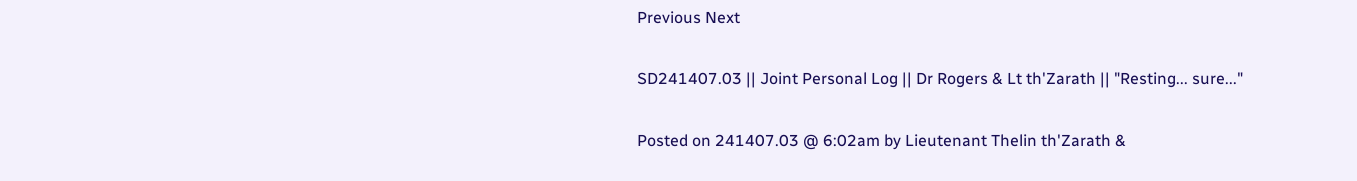Previous Next

SD241407.03 || Joint Personal Log || Dr Rogers & Lt th'Zarath || "Resting... sure..."

Posted on 241407.03 @ 6:02am by Lieutenant Thelin th'Zarath &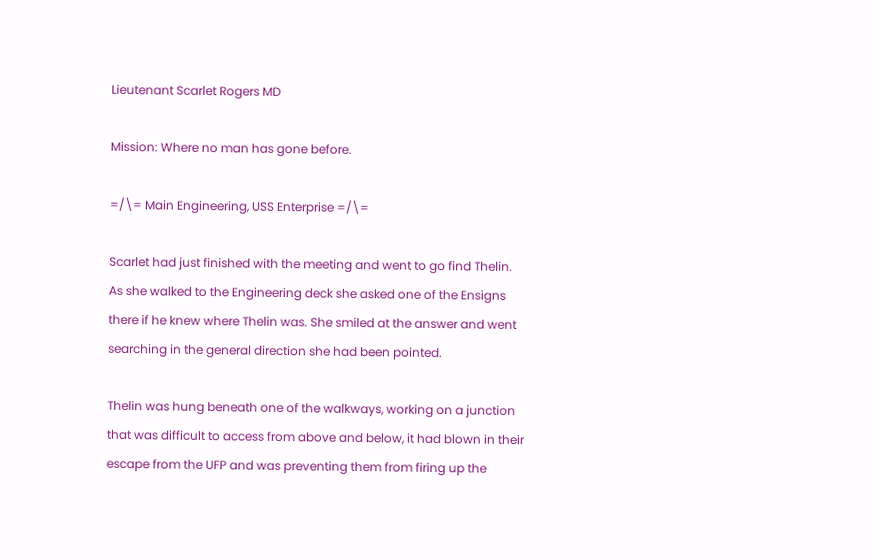Lieutenant Scarlet Rogers MD

Mission: Where no man has gone before.

=/\= Main Engineering, USS Enterprise =/\=

Scarlet had just finished with the meeting and went to go find Thelin. As she walked to the Engineering deck she asked one of the Ensigns there if he knew where Thelin was. She smiled at the answer and went searching in the general direction she had been pointed.

Thelin was hung beneath one of the walkways, working on a junction that was difficult to access from above and below, it had blown in their escape from the UFP and was preventing them from firing up the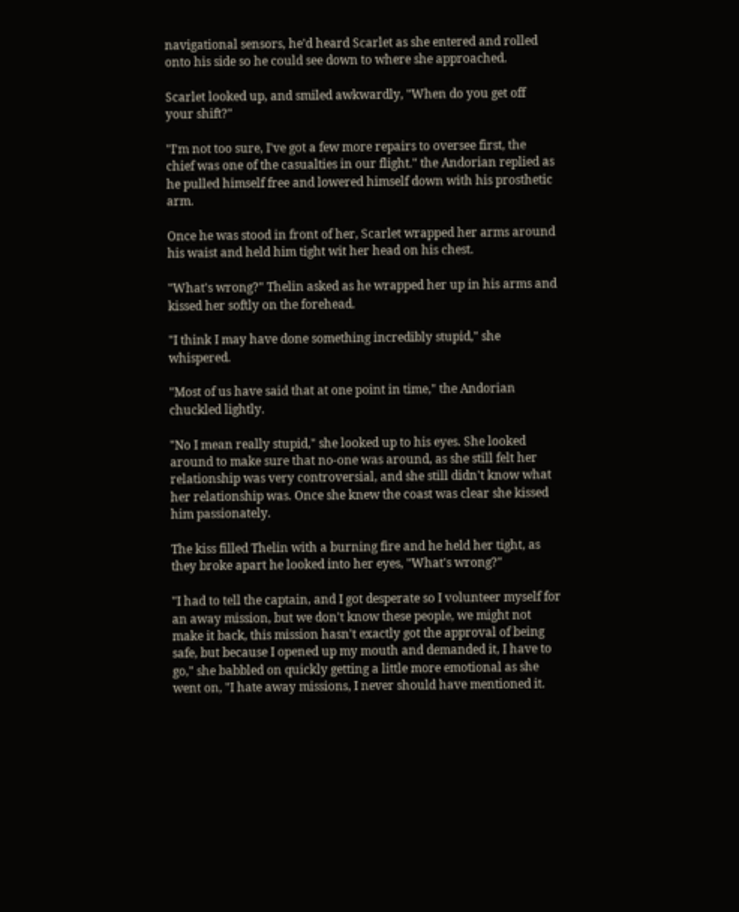navigational sensors, he'd heard Scarlet as she entered and rolled onto his side so he could see down to where she approached.

Scarlet looked up, and smiled awkwardly, "When do you get off your shift?"

"I'm not too sure, I've got a few more repairs to oversee first, the chief was one of the casualties in our flight." the Andorian replied as he pulled himself free and lowered himself down with his prosthetic arm.

Once he was stood in front of her, Scarlet wrapped her arms around his waist and held him tight wit her head on his chest.

"What's wrong?" Thelin asked as he wrapped her up in his arms and kissed her softly on the forehead.

"I think I may have done something incredibly stupid," she whispered.

"Most of us have said that at one point in time," the Andorian chuckled lightly.

"No I mean really stupid," she looked up to his eyes. She looked around to make sure that no-one was around, as she still felt her relationship was very controversial, and she still didn't know what her relationship was. Once she knew the coast was clear she kissed him passionately.

The kiss filled Thelin with a burning fire and he held her tight, as they broke apart he looked into her eyes, "What's wrong?"

"I had to tell the captain, and I got desperate so I volunteer myself for an away mission, but we don't know these people, we might not make it back, this mission hasn't exactly got the approval of being safe, but because I opened up my mouth and demanded it, I have to go," she babbled on quickly getting a little more emotional as she went on, "I hate away missions, I never should have mentioned it.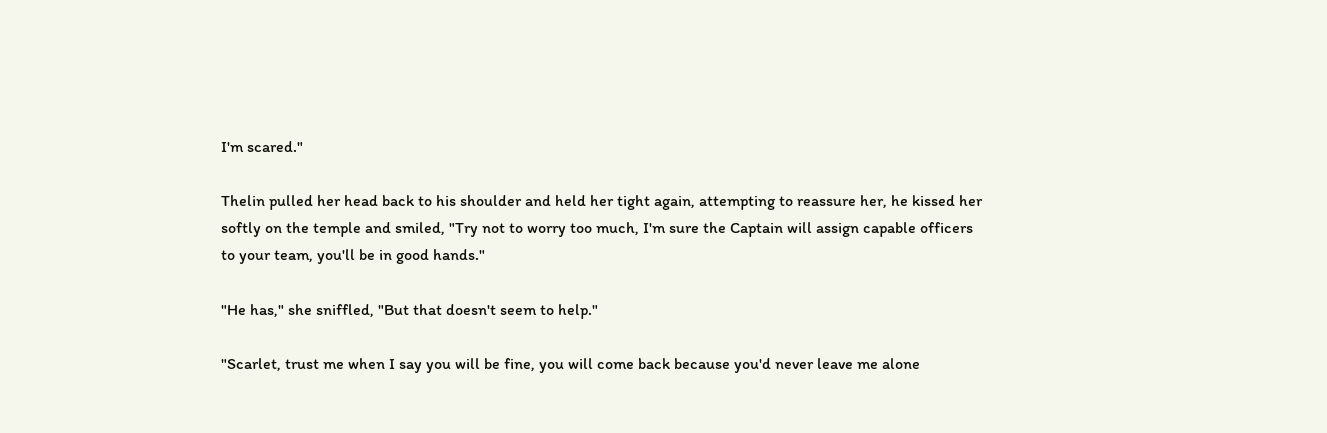I'm scared."

Thelin pulled her head back to his shoulder and held her tight again, attempting to reassure her, he kissed her softly on the temple and smiled, "Try not to worry too much, I'm sure the Captain will assign capable officers to your team, you'll be in good hands."

"He has," she sniffled, "But that doesn't seem to help."

"Scarlet, trust me when I say you will be fine, you will come back because you'd never leave me alone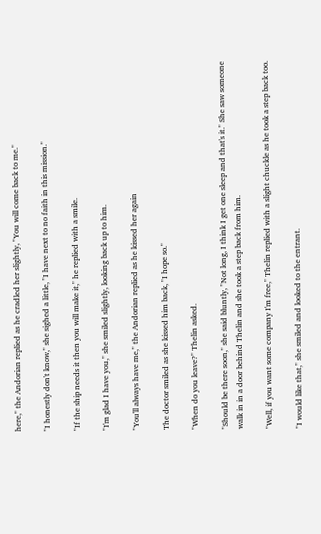here," the Andorian replied as he cradled her slightly, "You will come back to me."

"I honestly don't know," she sighed a little, "I have next to no faith in this mission."

"If the ship needs it then you will make it," he replied with a smile.

"I'm glad I have you," she smiled slightly, looking back up to him.

"You'll always have me," the Andorian replied as he kissed her again

The doctor smiled as she kissed him back, "I hope so."

"When do you leave?" Thelin asked.

"Should be there soon," she said bluntly, "Not long, I think I get one sleep and that's it." She saw someone walk in in a door behind Thelin and she took a step back from him.

"Well, if you want some company I'm free," Thelin replied with a slight chuckle as he took a step back too.

"I would like that," she smiled and looked to the entrant.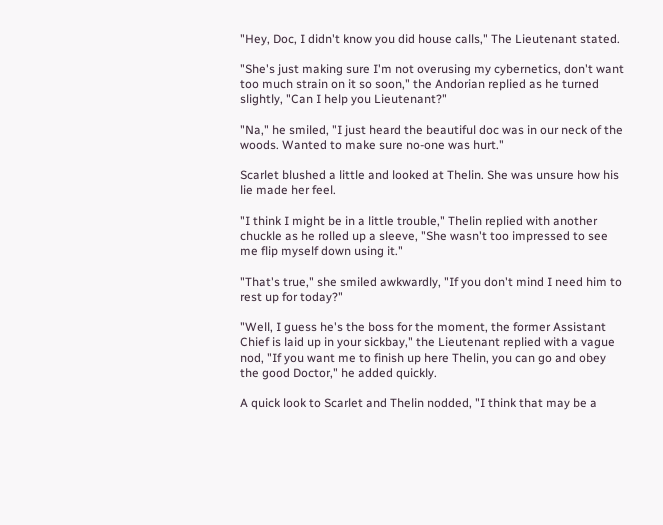"Hey, Doc, I didn't know you did house calls," The Lieutenant stated.

"She's just making sure I'm not overusing my cybernetics, don't want too much strain on it so soon," the Andorian replied as he turned slightly, "Can I help you Lieutenant?"

"Na," he smiled, "I just heard the beautiful doc was in our neck of the woods. Wanted to make sure no-one was hurt."

Scarlet blushed a little and looked at Thelin. She was unsure how his lie made her feel.

"I think I might be in a little trouble," Thelin replied with another chuckle as he rolled up a sleeve, "She wasn't too impressed to see me flip myself down using it."

"That's true," she smiled awkwardly, "If you don't mind I need him to rest up for today?"

"Well, I guess he's the boss for the moment, the former Assistant Chief is laid up in your sickbay," the Lieutenant replied with a vague nod, "If you want me to finish up here Thelin, you can go and obey the good Doctor," he added quickly.

A quick look to Scarlet and Thelin nodded, "I think that may be a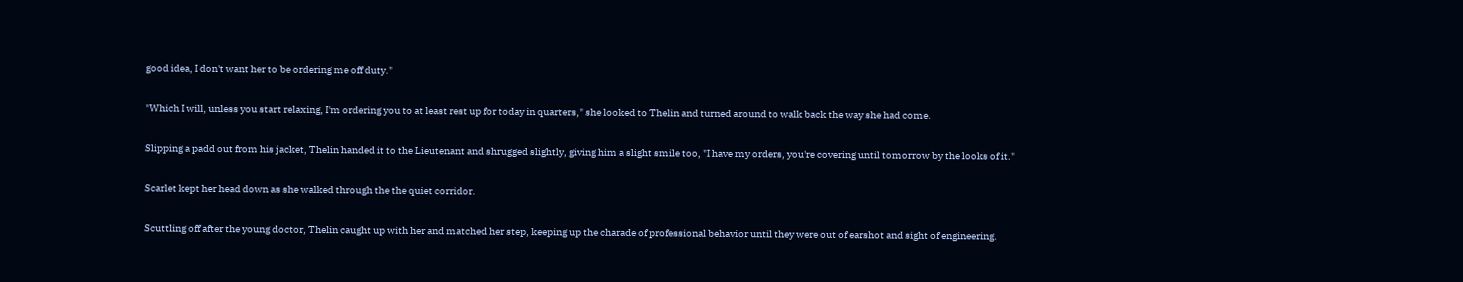good idea, I don't want her to be ordering me off duty."

"Which I will, unless you start relaxing, I'm ordering you to at least rest up for today in quarters," she looked to Thelin and turned around to walk back the way she had come.

Slipping a padd out from his jacket, Thelin handed it to the Lieutenant and shrugged slightly, giving him a slight smile too, "I have my orders, you're covering until tomorrow by the looks of it."

Scarlet kept her head down as she walked through the the quiet corridor.

Scuttling off after the young doctor, Thelin caught up with her and matched her step, keeping up the charade of professional behavior until they were out of earshot and sight of engineering.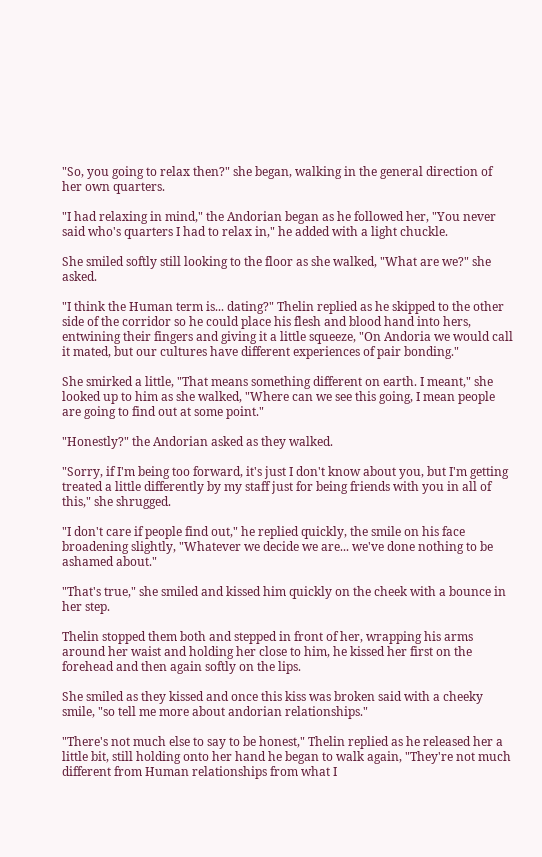"So, you going to relax then?" she began, walking in the general direction of her own quarters.

"I had relaxing in mind," the Andorian began as he followed her, "You never said who's quarters I had to relax in," he added with a light chuckle.

She smiled softly still looking to the floor as she walked, "What are we?" she asked.

"I think the Human term is... dating?" Thelin replied as he skipped to the other side of the corridor so he could place his flesh and blood hand into hers, entwining their fingers and giving it a little squeeze, "On Andoria we would call it mated, but our cultures have different experiences of pair bonding."

She smirked a little, "That means something different on earth. I meant," she looked up to him as she walked, "Where can we see this going, I mean people are going to find out at some point."

"Honestly?" the Andorian asked as they walked.

"Sorry, if I'm being too forward, it's just I don't know about you, but I'm getting treated a little differently by my staff just for being friends with you in all of this," she shrugged.

"I don't care if people find out," he replied quickly, the smile on his face broadening slightly, "Whatever we decide we are... we've done nothing to be ashamed about."

"That's true," she smiled and kissed him quickly on the cheek with a bounce in her step.

Thelin stopped them both and stepped in front of her, wrapping his arms around her waist and holding her close to him, he kissed her first on the forehead and then again softly on the lips.

She smiled as they kissed and once this kiss was broken said with a cheeky smile, "so tell me more about andorian relationships."

"There's not much else to say to be honest," Thelin replied as he released her a little bit, still holding onto her hand he began to walk again, "They're not much different from Human relationships from what I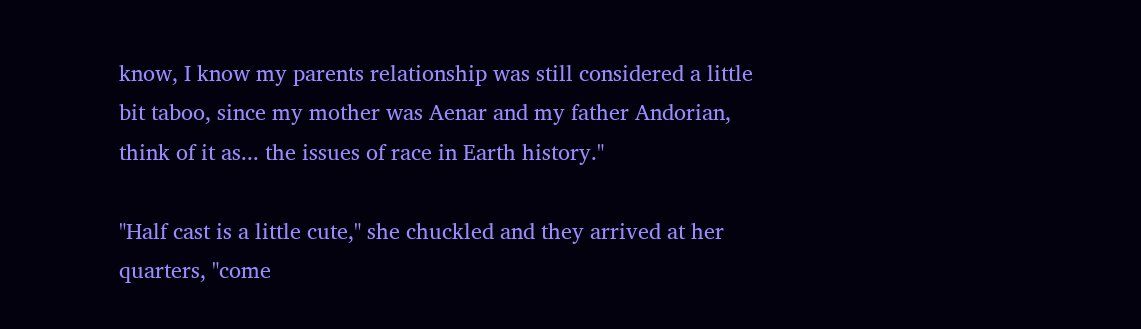know, I know my parents relationship was still considered a little bit taboo, since my mother was Aenar and my father Andorian, think of it as... the issues of race in Earth history."

"Half cast is a little cute," she chuckled and they arrived at her quarters, "come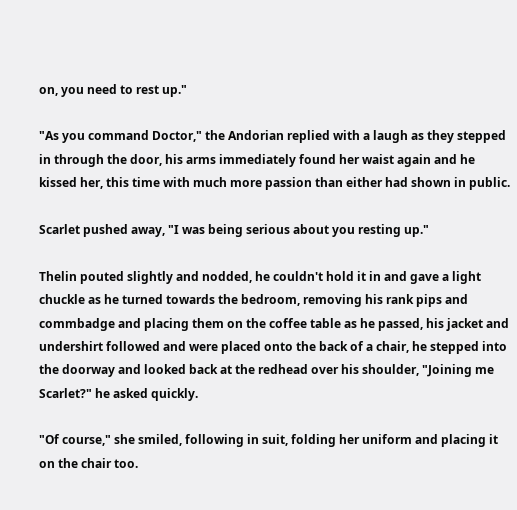on, you need to rest up."

"As you command Doctor," the Andorian replied with a laugh as they stepped in through the door, his arms immediately found her waist again and he kissed her, this time with much more passion than either had shown in public.

Scarlet pushed away, "I was being serious about you resting up."

Thelin pouted slightly and nodded, he couldn't hold it in and gave a light chuckle as he turned towards the bedroom, removing his rank pips and commbadge and placing them on the coffee table as he passed, his jacket and undershirt followed and were placed onto the back of a chair, he stepped into the doorway and looked back at the redhead over his shoulder, "Joining me Scarlet?" he asked quickly.

"Of course," she smiled, following in suit, folding her uniform and placing it on the chair too.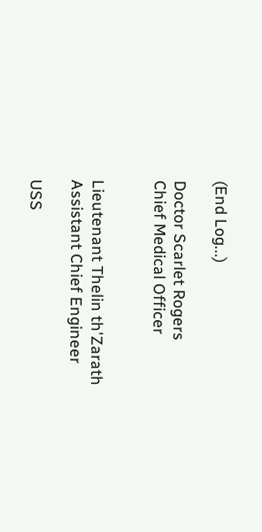(End Log...)

Doctor Scarlet Rogers
Chief Medical Officer


Lieutenant Thelin th'Zarath
Assistant Chief Engineer

USS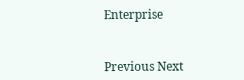Enterprise


Previous Next